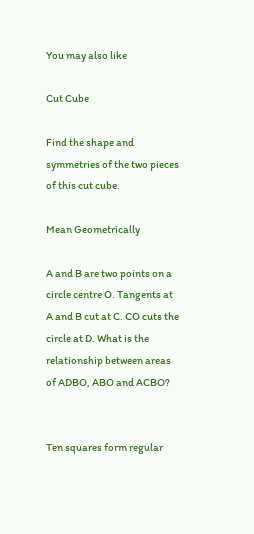You may also like

Cut Cube

Find the shape and symmetries of the two pieces of this cut cube.

Mean Geometrically

A and B are two points on a circle centre O. Tangents at A and B cut at C. CO cuts the circle at D. What is the relationship between areas of ADBO, ABO and ACBO?


Ten squares form regular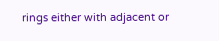rings either with adjacent or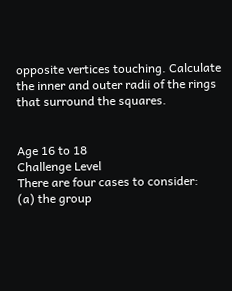opposite vertices touching. Calculate the inner and outer radii of the rings that surround the squares.


Age 16 to 18
Challenge Level
There are four cases to consider:
(a) the group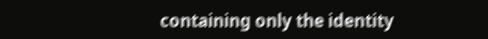containing only the identity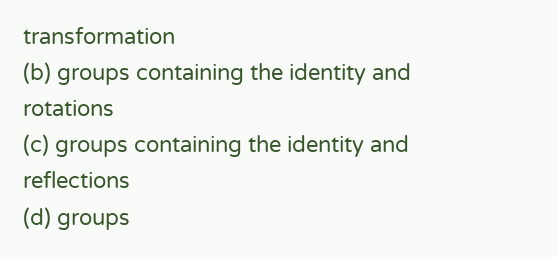transformation
(b) groups containing the identity and rotations
(c) groups containing the identity and reflections
(d) groups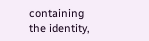containing the identity,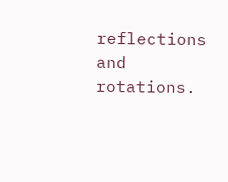reflections and rotations.